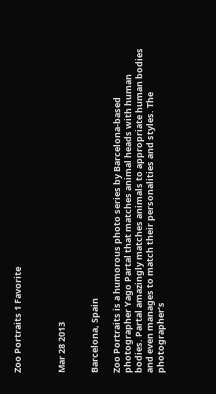Zoo Portraits 1 Favorite



Mar 28 2013


Barcelona, Spain

Zoo Portraits is a humorous photo series by Barcelona-based photographer Yago Partal that matches animal heads with human bodies. Partal amazingly matches animals to appropriate human bodies and even manages to match their personalities and styles. The photographer’s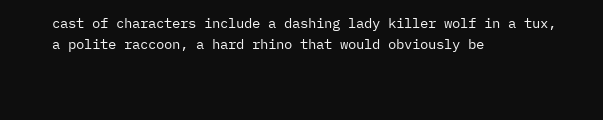cast of characters include a dashing lady killer wolf in a tux, a polite raccoon, a hard rhino that would obviously be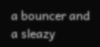a bouncer and a sleazy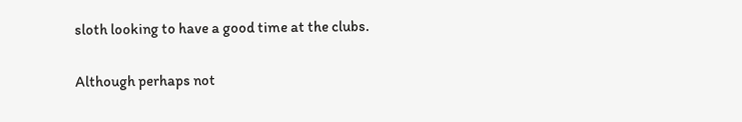sloth looking to have a good time at the clubs.

Although perhaps not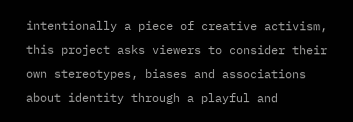intentionally a piece of creative activism, this project asks viewers to consider their own stereotypes, biases and associations about identity through a playful and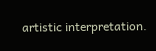artistic interpretation.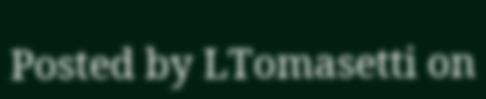Posted by LTomasetti on